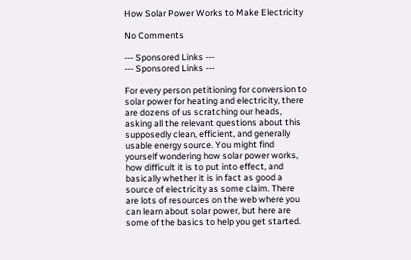How Solar Power Works to Make Electricity

No Comments

--- Sponsored Links ---
--- Sponsored Links ---

For every person petitioning for conversion to solar power for heating and electricity, there are dozens of us scratching our heads, asking all the relevant questions about this supposedly clean, efficient, and generally usable energy source. You might find yourself wondering how solar power works, how difficult it is to put into effect, and basically whether it is in fact as good a source of electricity as some claim. There are lots of resources on the web where you can learn about solar power, but here are some of the basics to help you get started.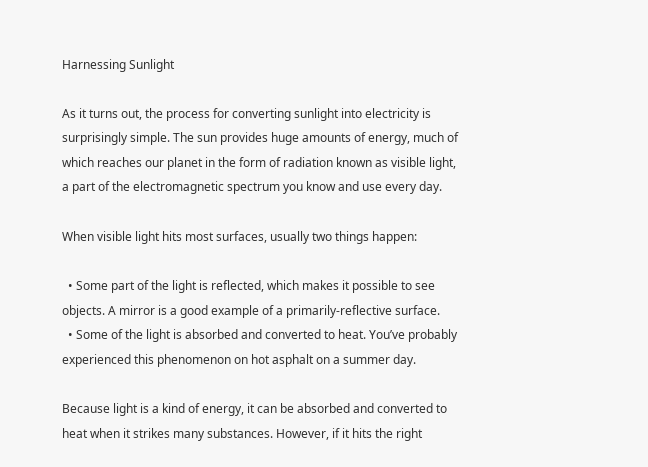Harnessing Sunlight

As it turns out, the process for converting sunlight into electricity is surprisingly simple. The sun provides huge amounts of energy, much of which reaches our planet in the form of radiation known as visible light, a part of the electromagnetic spectrum you know and use every day.

When visible light hits most surfaces, usually two things happen:

  • Some part of the light is reflected, which makes it possible to see objects. A mirror is a good example of a primarily-reflective surface.
  • Some of the light is absorbed and converted to heat. You’ve probably experienced this phenomenon on hot asphalt on a summer day.

Because light is a kind of energy, it can be absorbed and converted to heat when it strikes many substances. However, if it hits the right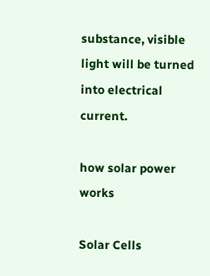substance, visible light will be turned into electrical current.

how solar power works

Solar Cells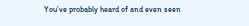You’ve probably heard of and even seen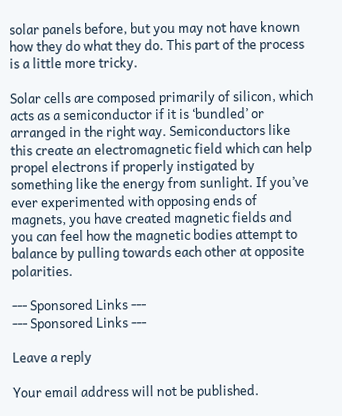solar panels before, but you may not have known how they do what they do. This part of the process is a little more tricky.

Solar cells are composed primarily of silicon, which acts as a semiconductor if it is ‘bundled’ or arranged in the right way. Semiconductors like this create an electromagnetic field which can help propel electrons if properly instigated by something like the energy from sunlight. If you’ve ever experimented with opposing ends of magnets, you have created magnetic fields and you can feel how the magnetic bodies attempt to balance by pulling towards each other at opposite polarities.

--- Sponsored Links ---
--- Sponsored Links ---

Leave a reply

Your email address will not be published.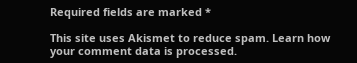Required fields are marked *

This site uses Akismet to reduce spam. Learn how your comment data is processed.